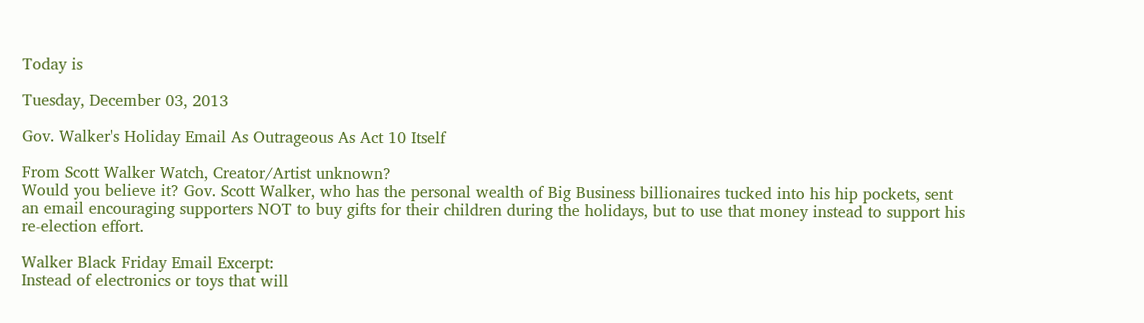Today is

Tuesday, December 03, 2013

Gov. Walker's Holiday Email As Outrageous As Act 10 Itself

From Scott Walker Watch, Creator/Artist unknown?
Would you believe it? Gov. Scott Walker, who has the personal wealth of Big Business billionaires tucked into his hip pockets, sent an email encouraging supporters NOT to buy gifts for their children during the holidays, but to use that money instead to support his re-election effort.

Walker Black Friday Email Excerpt:
Instead of electronics or toys that will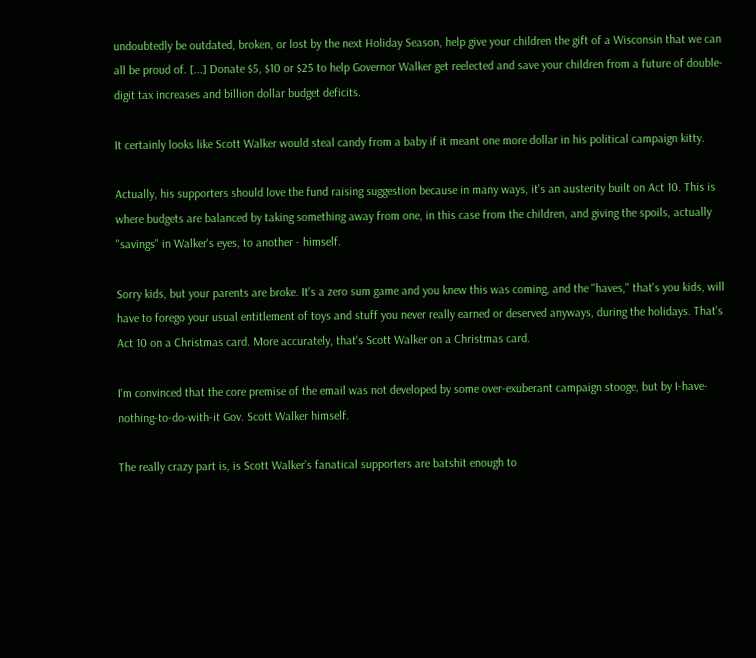undoubtedly be outdated, broken, or lost by the next Holiday Season, help give your children the gift of a Wisconsin that we can all be proud of. [...] Donate $5, $10 or $25 to help Governor Walker get reelected and save your children from a future of double-digit tax increases and billion dollar budget deficits.

It certainly looks like Scott Walker would steal candy from a baby if it meant one more dollar in his political campaign kitty.

Actually, his supporters should love the fund raising suggestion because in many ways, it's an austerity built on Act 10. This is where budgets are balanced by taking something away from one, in this case from the children, and giving the spoils, actually "savings" in Walker's eyes, to another - himself.

Sorry kids, but your parents are broke. It's a zero sum game and you knew this was coming, and the "haves," that's you kids, will have to forego your usual entitlement of toys and stuff you never really earned or deserved anyways, during the holidays. That's Act 10 on a Christmas card. More accurately, that's Scott Walker on a Christmas card.

I'm convinced that the core premise of the email was not developed by some over-exuberant campaign stooge, but by I-have-nothing-to-do-with-it Gov. Scott Walker himself.

The really crazy part is, is Scott Walker’s fanatical supporters are batshit enough to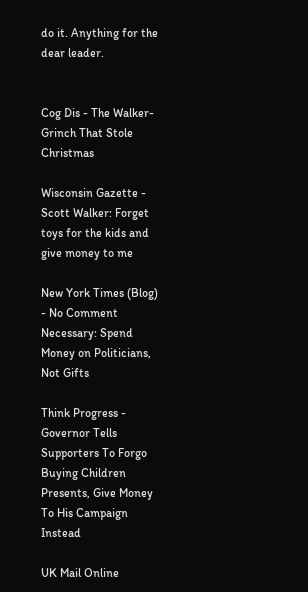do it. Anything for the dear leader.


Cog Dis - The Walker-Grinch That Stole Christmas

Wisconsin Gazette - Scott Walker: Forget toys for the kids and give money to me

New York Times (Blog) - No Comment Necessary: Spend Money on Politicians, Not Gifts

Think Progress - Governor Tells Supporters To Forgo Buying Children Presents, Give Money To His Campaign Instead

UK Mail Online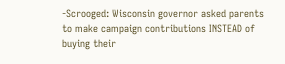-Scrooged: Wisconsin governor asked parents to make campaign contributions INSTEAD of buying their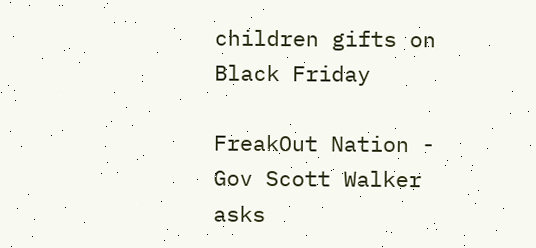children gifts on Black Friday

FreakOut Nation - Gov Scott Walker asks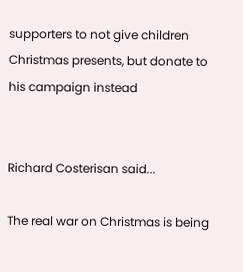supporters to not give children Christmas presents, but donate to his campaign instead


Richard Costerisan said...

The real war on Christmas is being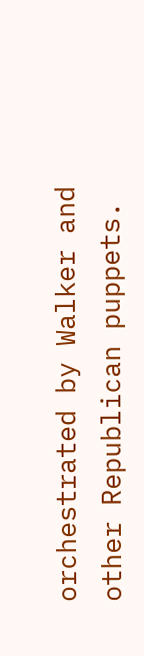orchestrated by Walker and other Republican puppets.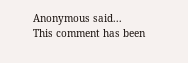Anonymous said...
This comment has been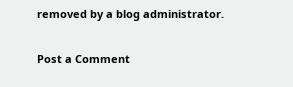removed by a blog administrator.

Post a Comment